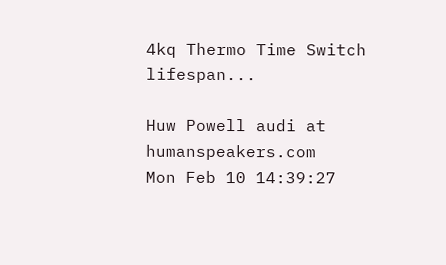4kq Thermo Time Switch lifespan...

Huw Powell audi at humanspeakers.com
Mon Feb 10 14:39:27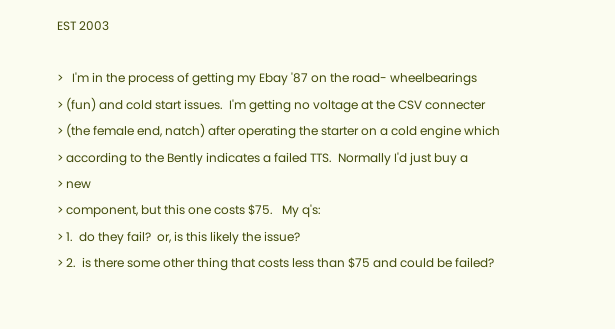EST 2003

>   I'm in the process of getting my Ebay '87 on the road- wheelbearings
> (fun) and cold start issues.  I'm getting no voltage at the CSV connecter
> (the female end, natch) after operating the starter on a cold engine which
> according to the Bently indicates a failed TTS.  Normally I'd just buy a
> new
> component, but this one costs $75.   My q's:
> 1.  do they fail?  or, is this likely the issue?
> 2.  is there some other thing that costs less than $75 and could be failed?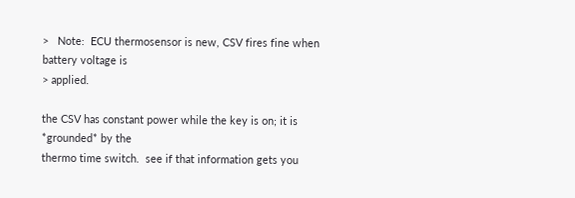>   Note:  ECU thermosensor is new, CSV fires fine when battery voltage is
> applied.

the CSV has constant power while the key is on; it is *grounded* by the
thermo time switch.  see if that information gets you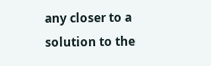any closer to a
solution to the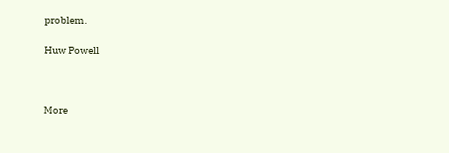problem.

Huw Powell



More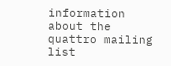information about the quattro mailing list